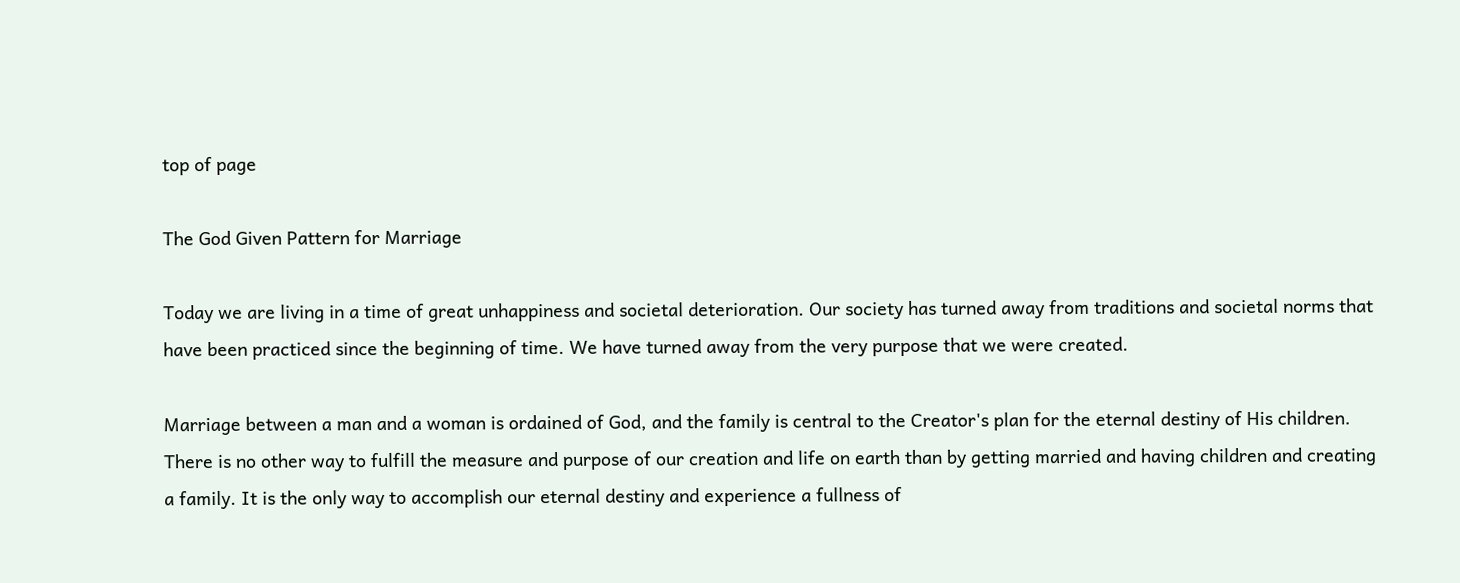top of page

The God Given Pattern for Marriage

Today we are living in a time of great unhappiness and societal deterioration. Our society has turned away from traditions and societal norms that have been practiced since the beginning of time. We have turned away from the very purpose that we were created.

Marriage between a man and a woman is ordained of God, and the family is central to the Creator's plan for the eternal destiny of His children. There is no other way to fulfill the measure and purpose of our creation and life on earth than by getting married and having children and creating a family. It is the only way to accomplish our eternal destiny and experience a fullness of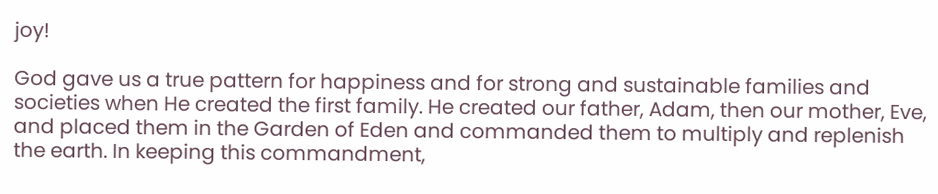joy!

God gave us a true pattern for happiness and for strong and sustainable families and societies when He created the first family. He created our father, Adam, then our mother, Eve, and placed them in the Garden of Eden and commanded them to multiply and replenish the earth. In keeping this commandment,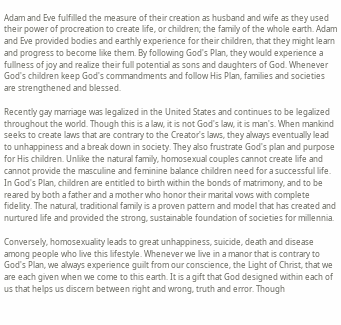Adam and Eve fulfilled the measure of their creation as husband and wife as they used their power of procreation to create life, or children; the family of the whole earth. Adam and Eve provided bodies and earthly experience for their children, that they might learn and progress to become like them. By following God's Plan, they would experience a fullness of joy and realize their full potential as sons and daughters of God. Whenever God's children keep God's commandments and follow His Plan, families and societies are strengthened and blessed.

Recently gay marriage was legalized in the United States and continues to be legalized throughout the world. Though this is a law, it is not God's law, it is man's. When mankind seeks to create laws that are contrary to the Creator's laws, they always eventually lead to unhappiness and a break down in society. They also frustrate God's plan and purpose for His children. Unlike the natural family, homosexual couples cannot create life and cannot provide the masculine and feminine balance children need for a successful life. In God's Plan, children are entitled to birth within the bonds of matrimony, and to be reared by both a father and a mother who honor their marital vows with complete fidelity. The natural, traditional family is a proven pattern and model that has created and nurtured life and provided the strong, sustainable foundation of societies for millennia.

Conversely, homosexuality leads to great unhappiness, suicide, death and disease among people who live this lifestyle. Whenever we live in a manor that is contrary to God's Plan, we always experience guilt from our conscience, the Light of Christ, that we are each given when we come to this earth. It is a gift that God designed within each of us that helps us discern between right and wrong, truth and error. Though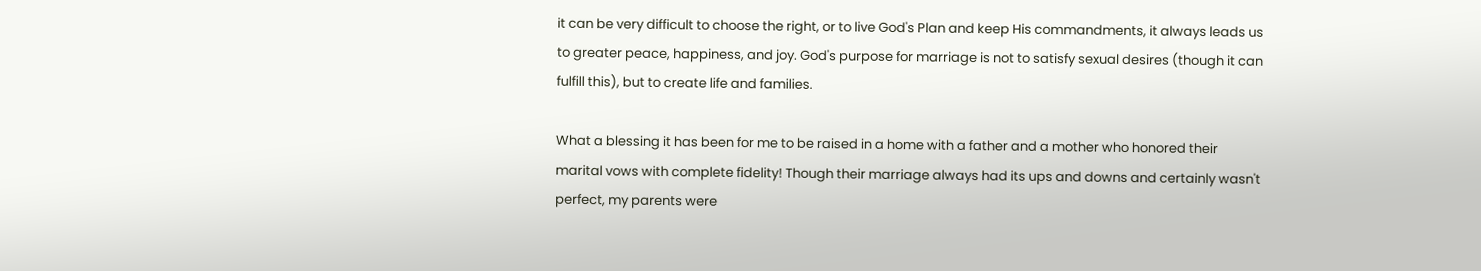it can be very difficult to choose the right, or to live God's Plan and keep His commandments, it always leads us to greater peace, happiness, and joy. God's purpose for marriage is not to satisfy sexual desires (though it can fulfill this), but to create life and families.

What a blessing it has been for me to be raised in a home with a father and a mother who honored their marital vows with complete fidelity! Though their marriage always had its ups and downs and certainly wasn't perfect, my parents were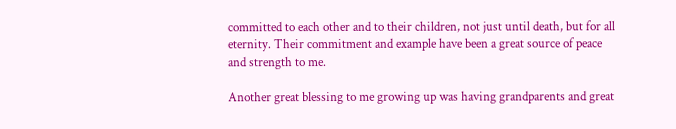committed to each other and to their children, not just until death, but for all eternity. Their commitment and example have been a great source of peace and strength to me.

Another great blessing to me growing up was having grandparents and great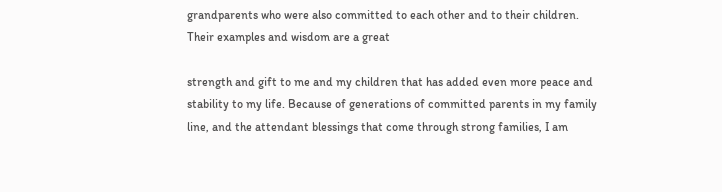grandparents who were also committed to each other and to their children. Their examples and wisdom are a great

strength and gift to me and my children that has added even more peace and stability to my life. Because of generations of committed parents in my family line, and the attendant blessings that come through strong families, I am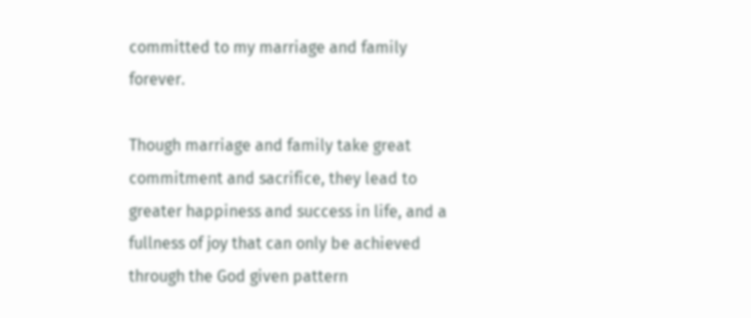committed to my marriage and family forever.

Though marriage and family take great commitment and sacrifice, they lead to greater happiness and success in life, and a fullness of joy that can only be achieved through the God given pattern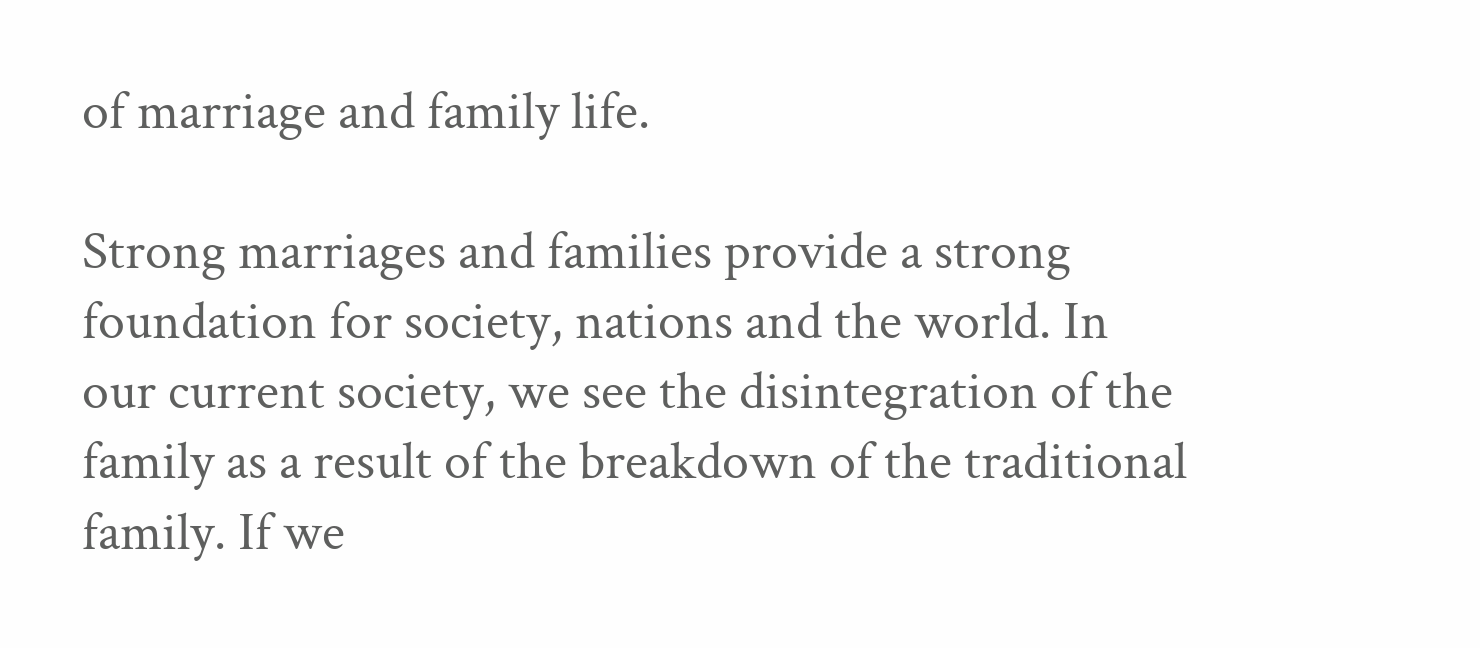of marriage and family life.

Strong marriages and families provide a strong foundation for society, nations and the world. In our current society, we see the disintegration of the family as a result of the breakdown of the traditional family. If we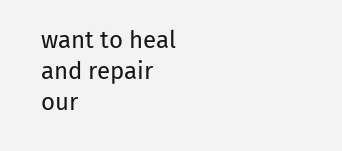want to heal and repair our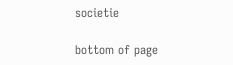societie

bottom of page